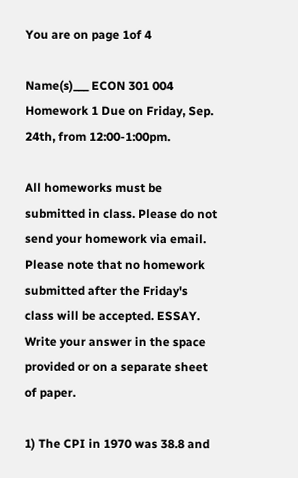You are on page 1of 4

Name(s)___ ECON 301 004 Homework 1 Due on Friday, Sep. 24th, from 12:00-1:00pm.

All homeworks must be submitted in class. Please do not send your homework via email. Please note that no homework submitted after the Friday's class will be accepted. ESSAY. Write your answer in the space provided or on a separate sheet of paper.

1) The CPI in 1970 was 38.8 and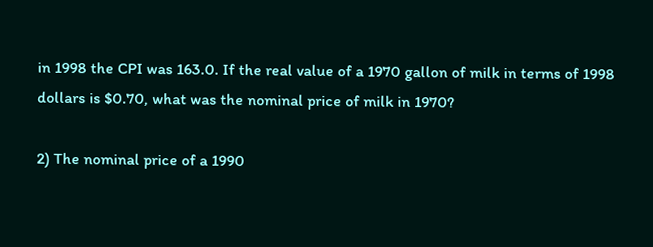in 1998 the CPI was 163.0. If the real value of a 1970 gallon of milk in terms of 1998 dollars is $0.70, what was the nominal price of milk in 1970?

2) The nominal price of a 1990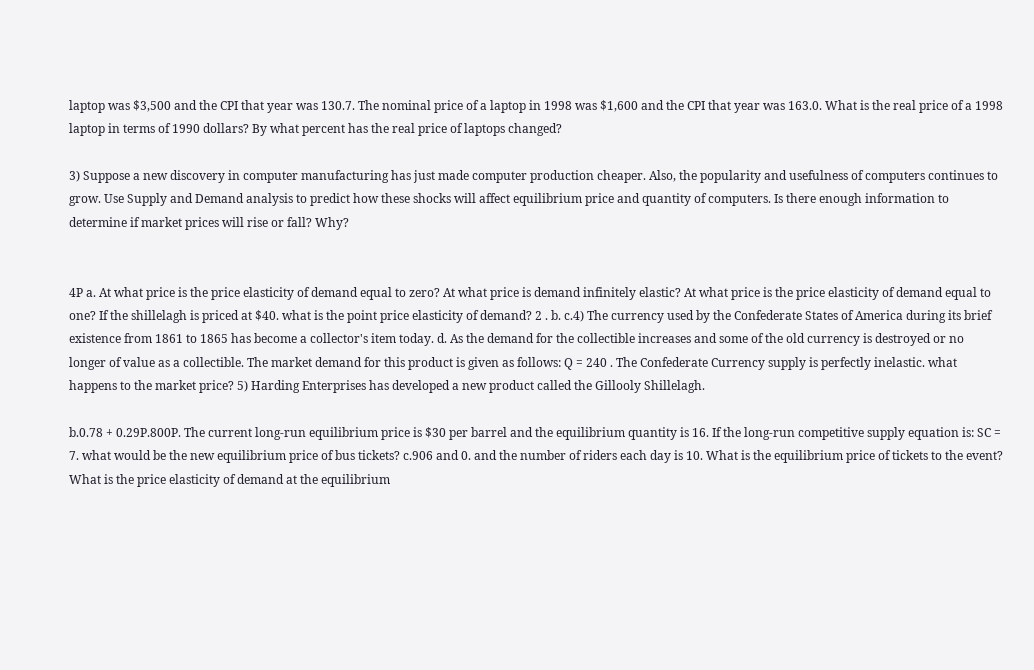laptop was $3,500 and the CPI that year was 130.7. The nominal price of a laptop in 1998 was $1,600 and the CPI that year was 163.0. What is the real price of a 1998 laptop in terms of 1990 dollars? By what percent has the real price of laptops changed?

3) Suppose a new discovery in computer manufacturing has just made computer production cheaper. Also, the popularity and usefulness of computers continues to grow. Use Supply and Demand analysis to predict how these shocks will affect equilibrium price and quantity of computers. Is there enough information to determine if market prices will rise or fall? Why?


4P a. At what price is the price elasticity of demand equal to zero? At what price is demand infinitely elastic? At what price is the price elasticity of demand equal to one? If the shillelagh is priced at $40. what is the point price elasticity of demand? 2 . b. c.4) The currency used by the Confederate States of America during its brief existence from 1861 to 1865 has become a collector's item today. d. As the demand for the collectible increases and some of the old currency is destroyed or no longer of value as a collectible. The market demand for this product is given as follows: Q = 240 . The Confederate Currency supply is perfectly inelastic. what happens to the market price? 5) Harding Enterprises has developed a new product called the Gillooly Shillelagh.

b.0.78 + 0.29P.800P. The current long-run equilibrium price is $30 per barrel and the equilibrium quantity is 16. If the long-run competitive supply equation is: SC = 7. what would be the new equilibrium price of bus tickets? c.906 and 0. and the number of riders each day is 10. What is the equilibrium price of tickets to the event? What is the price elasticity of demand at the equilibrium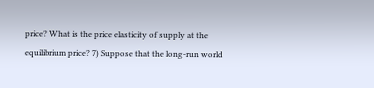price? What is the price elasticity of supply at the equilibrium price? 7) Suppose that the long-run world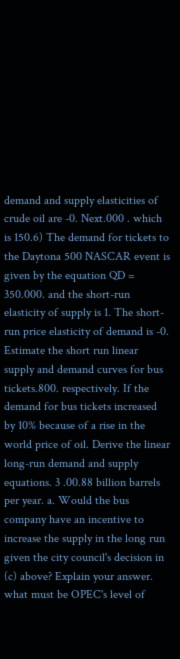demand and supply elasticities of crude oil are -0. Next.000 . which is 150.6) The demand for tickets to the Daytona 500 NASCAR event is given by the equation QD = 350.000. and the short-run elasticity of supply is 1. The short-run price elasticity of demand is -0. Estimate the short run linear supply and demand curves for bus tickets.800. respectively. If the demand for bus tickets increased by 10% because of a rise in the world price of oil. Derive the linear long-run demand and supply equations. 3 .00.88 billion barrels per year. a. Would the bus company have an incentive to increase the supply in the long run given the city council's decision in (c) above? Explain your answer. what must be OPEC's level of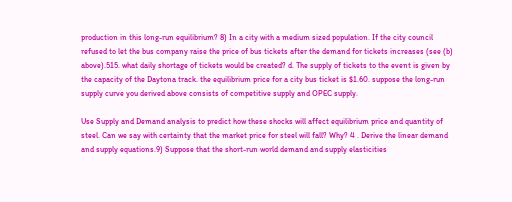production in this long-run equilibrium? 8) In a city with a medium sized population. If the city council refused to let the bus company raise the price of bus tickets after the demand for tickets increases (see (b) above).515. what daily shortage of tickets would be created? d. The supply of tickets to the event is given by the capacity of the Daytona track. the equilibrium price for a city bus ticket is $1.60. suppose the long-run supply curve you derived above consists of competitive supply and OPEC supply.

Use Supply and Demand analysis to predict how these shocks will affect equilibrium price and quantity of steel. Can we say with certainty that the market price for steel will fall? Why? 4 . Derive the linear demand and supply equations.9) Suppose that the short-run world demand and supply elasticities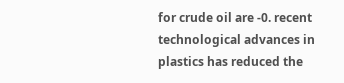for crude oil are -0. recent technological advances in plastics has reduced the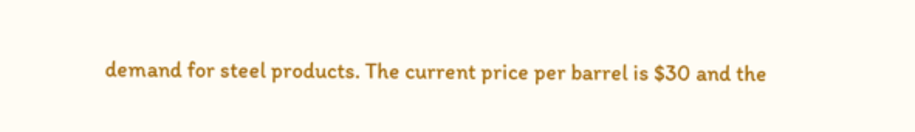demand for steel products. The current price per barrel is $30 and the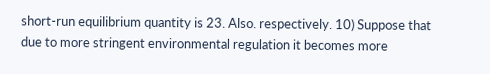short-run equilibrium quantity is 23. Also. respectively. 10) Suppose that due to more stringent environmental regulation it becomes more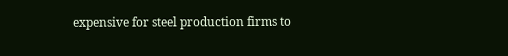expensive for steel production firms to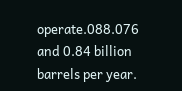operate.088.076 and 0.84 billion barrels per year.